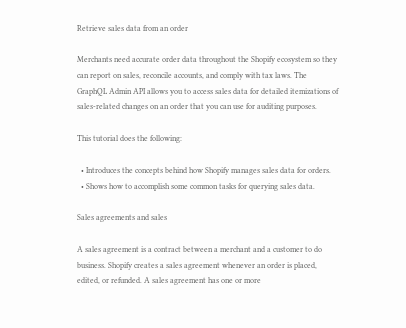Retrieve sales data from an order

Merchants need accurate order data throughout the Shopify ecosystem so they can report on sales, reconcile accounts, and comply with tax laws. The GraphQL Admin API allows you to access sales data for detailed itemizations of sales-related changes on an order that you can use for auditing purposes.

This tutorial does the following:

  • Introduces the concepts behind how Shopify manages sales data for orders.
  • Shows how to accomplish some common tasks for querying sales data.

Sales agreements and sales

A sales agreement is a contract between a merchant and a customer to do business. Shopify creates a sales agreement whenever an order is placed, edited, or refunded. A sales agreement has one or more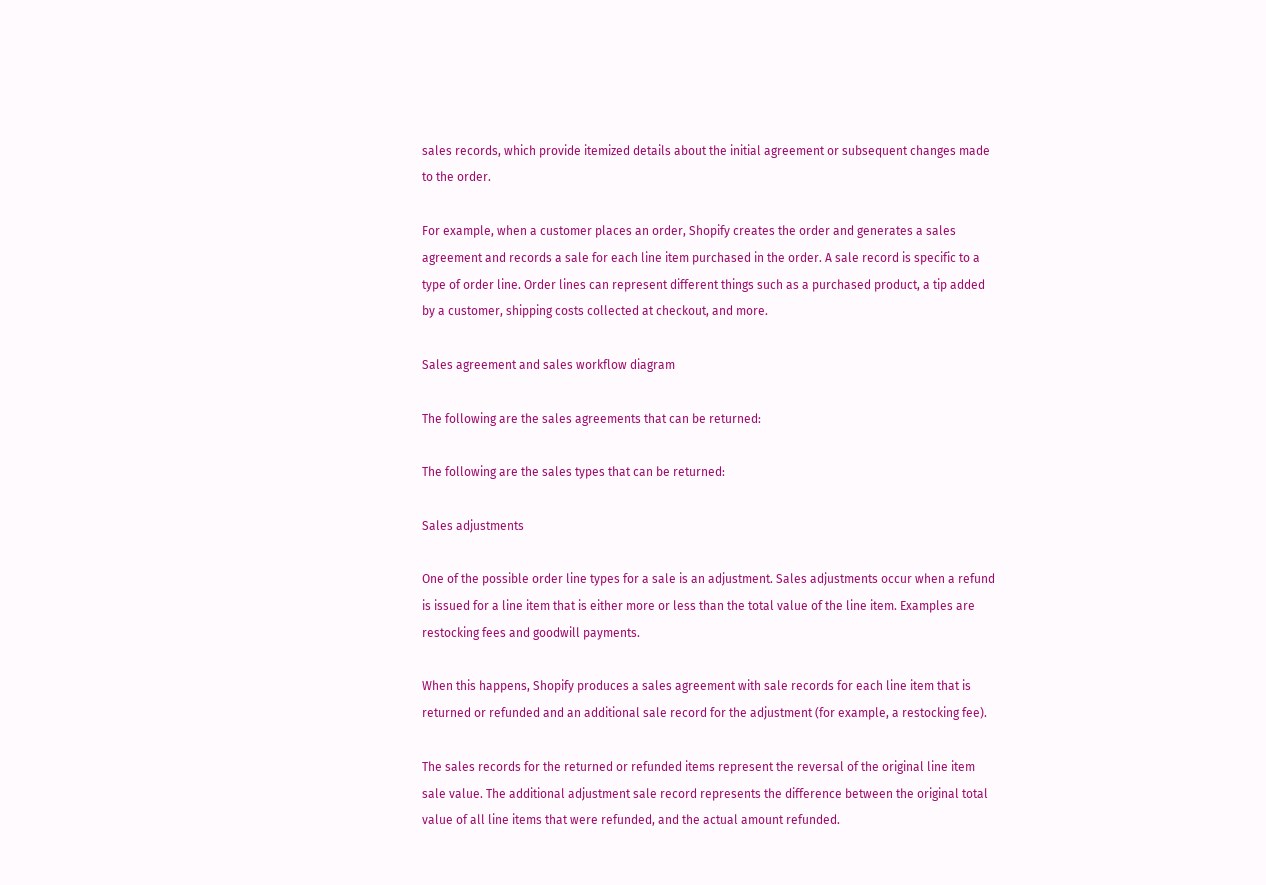sales records, which provide itemized details about the initial agreement or subsequent changes made to the order.

For example, when a customer places an order, Shopify creates the order and generates a sales agreement and records a sale for each line item purchased in the order. A sale record is specific to a type of order line. Order lines can represent different things such as a purchased product, a tip added by a customer, shipping costs collected at checkout, and more.

Sales agreement and sales workflow diagram

The following are the sales agreements that can be returned:

The following are the sales types that can be returned:

Sales adjustments

One of the possible order line types for a sale is an adjustment. Sales adjustments occur when a refund is issued for a line item that is either more or less than the total value of the line item. Examples are restocking fees and goodwill payments.

When this happens, Shopify produces a sales agreement with sale records for each line item that is returned or refunded and an additional sale record for the adjustment (for example, a restocking fee).

The sales records for the returned or refunded items represent the reversal of the original line item sale value. The additional adjustment sale record represents the difference between the original total value of all line items that were refunded, and the actual amount refunded.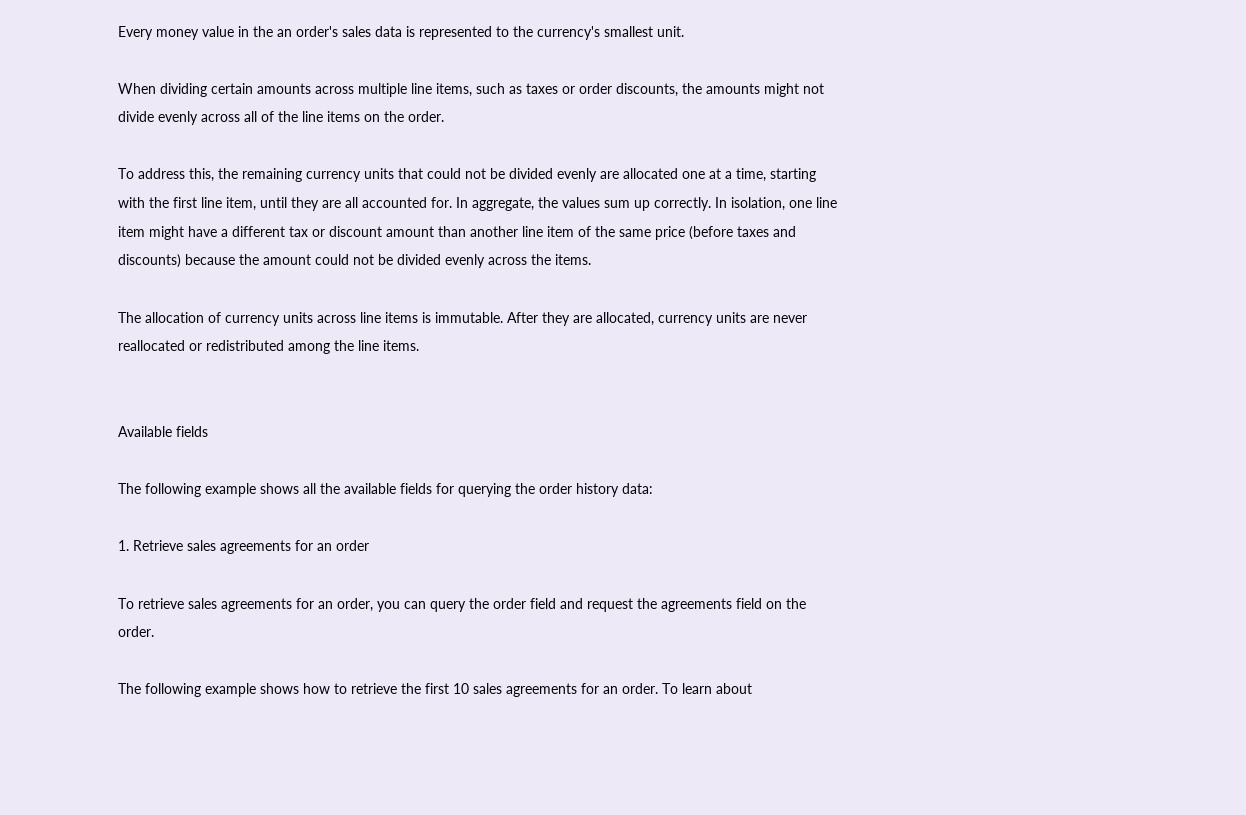Every money value in the an order's sales data is represented to the currency's smallest unit.

When dividing certain amounts across multiple line items, such as taxes or order discounts, the amounts might not divide evenly across all of the line items on the order.

To address this, the remaining currency units that could not be divided evenly are allocated one at a time, starting with the first line item, until they are all accounted for. In aggregate, the values sum up correctly. In isolation, one line item might have a different tax or discount amount than another line item of the same price (before taxes and discounts) because the amount could not be divided evenly across the items.

The allocation of currency units across line items is immutable. After they are allocated, currency units are never reallocated or redistributed among the line items.


Available fields

The following example shows all the available fields for querying the order history data:

1. Retrieve sales agreements for an order

To retrieve sales agreements for an order, you can query the order field and request the agreements field on the order.

The following example shows how to retrieve the first 10 sales agreements for an order. To learn about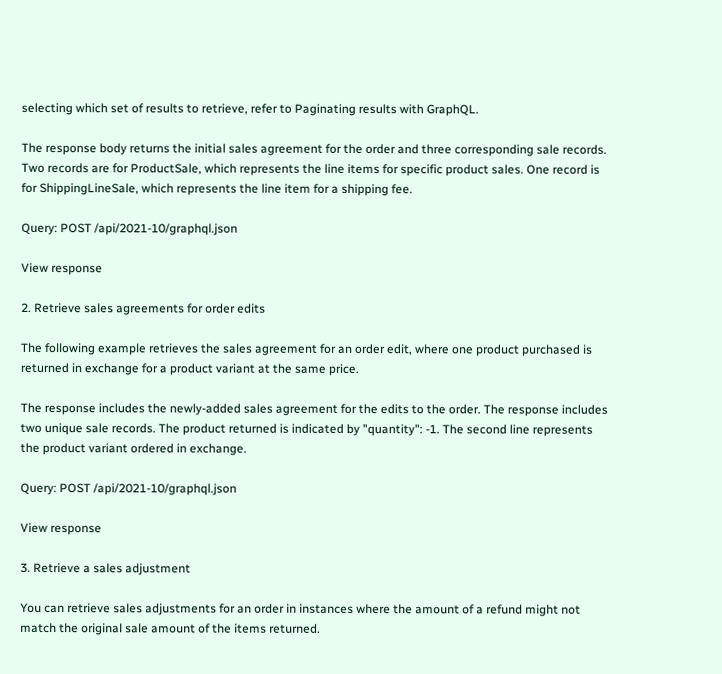selecting which set of results to retrieve, refer to Paginating results with GraphQL.

The response body returns the initial sales agreement for the order and three corresponding sale records. Two records are for ProductSale, which represents the line items for specific product sales. One record is for ShippingLineSale, which represents the line item for a shipping fee.

Query: POST /api/2021-10/graphql.json

View response

2. Retrieve sales agreements for order edits

The following example retrieves the sales agreement for an order edit, where one product purchased is returned in exchange for a product variant at the same price.

The response includes the newly-added sales agreement for the edits to the order. The response includes two unique sale records. The product returned is indicated by "quantity": -1. The second line represents the product variant ordered in exchange.

Query: POST /api/2021-10/graphql.json

View response

3. Retrieve a sales adjustment

You can retrieve sales adjustments for an order in instances where the amount of a refund might not match the original sale amount of the items returned.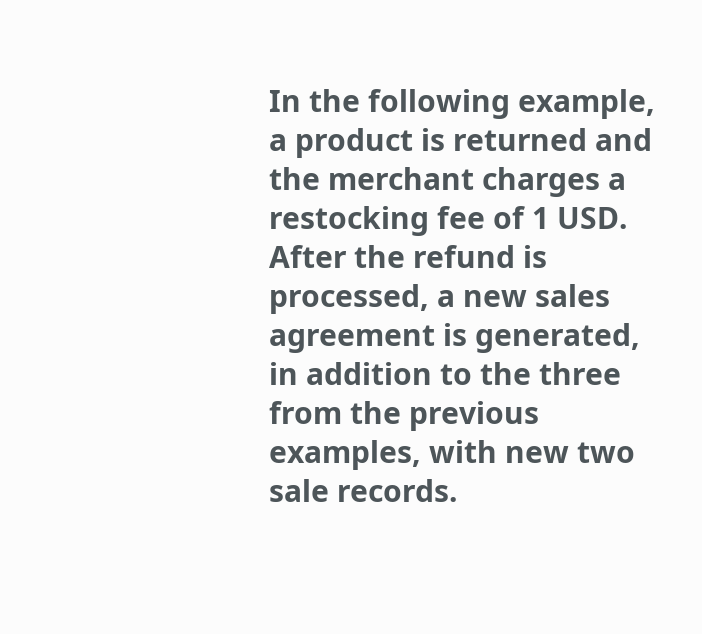In the following example, a product is returned and the merchant charges a restocking fee of 1 USD. After the refund is processed, a new sales agreement is generated, in addition to the three from the previous examples, with new two sale records.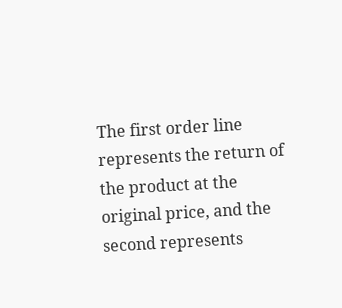The first order line represents the return of the product at the original price, and the second represents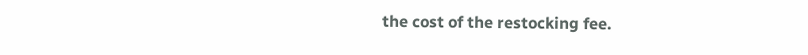the cost of the restocking fee.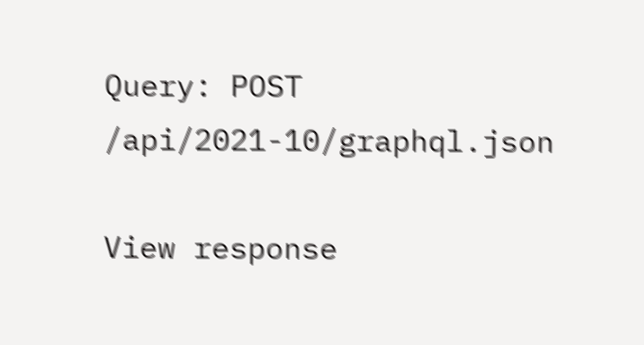Query: POST /api/2021-10/graphql.json

View response